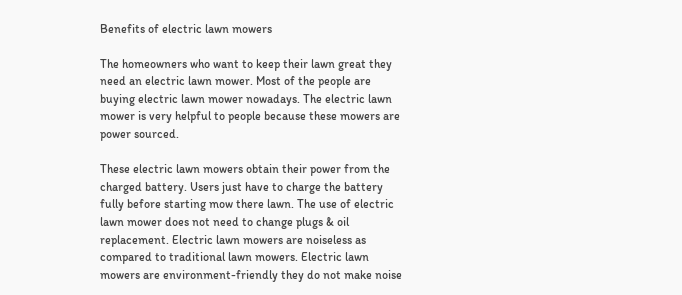Benefits of electric lawn mowers

The homeowners who want to keep their lawn great they need an electric lawn mower. Most of the people are buying electric lawn mower nowadays. The electric lawn mower is very helpful to people because these mowers are power sourced.

These electric lawn mowers obtain their power from the charged battery. Users just have to charge the battery fully before starting mow there lawn. The use of electric lawn mower does not need to change plugs & oil replacement. Electric lawn mowers are noiseless as compared to traditional lawn mowers. Electric lawn mowers are environment-friendly they do not make noise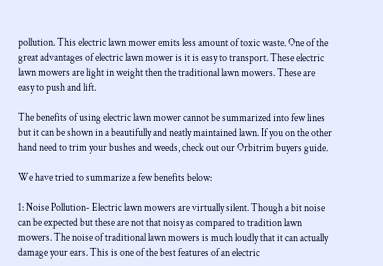pollution. This electric lawn mower emits less amount of toxic waste. One of the great advantages of electric lawn mower is it is easy to transport. These electric lawn mowers are light in weight then the traditional lawn mowers. These are easy to push and lift.

The benefits of using electric lawn mower cannot be summarized into few lines but it can be shown in a beautifully and neatly maintained lawn. If you on the other hand need to trim your bushes and weeds, check out our Orbitrim buyers guide.

We have tried to summarize a few benefits below:

1: Noise Pollution- Electric lawn mowers are virtually silent. Though a bit noise can be expected but these are not that noisy as compared to tradition lawn mowers. The noise of traditional lawn mowers is much loudly that it can actually damage your ears. This is one of the best features of an electric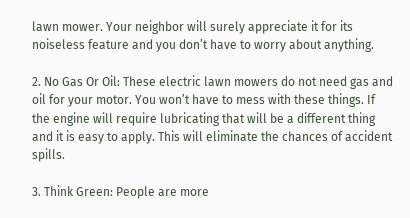lawn mower. Your neighbor will surely appreciate it for its noiseless feature and you don’t have to worry about anything.

2. No Gas Or Oil: These electric lawn mowers do not need gas and oil for your motor. You won’t have to mess with these things. If the engine will require lubricating that will be a different thing and it is easy to apply. This will eliminate the chances of accident spills.

3. Think Green: People are more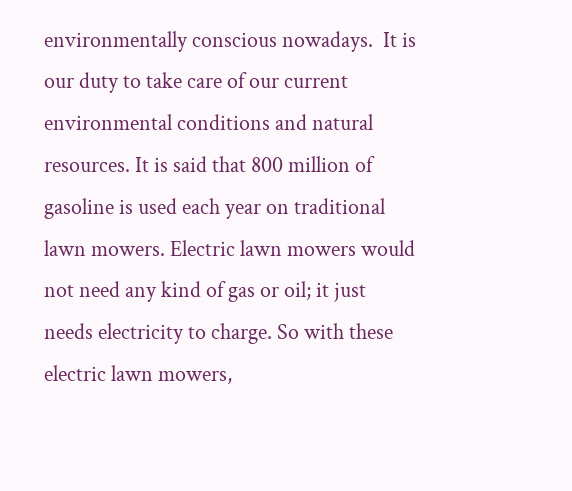environmentally conscious nowadays.  It is our duty to take care of our current environmental conditions and natural resources. It is said that 800 million of gasoline is used each year on traditional lawn mowers. Electric lawn mowers would not need any kind of gas or oil; it just needs electricity to charge. So with these electric lawn mowers,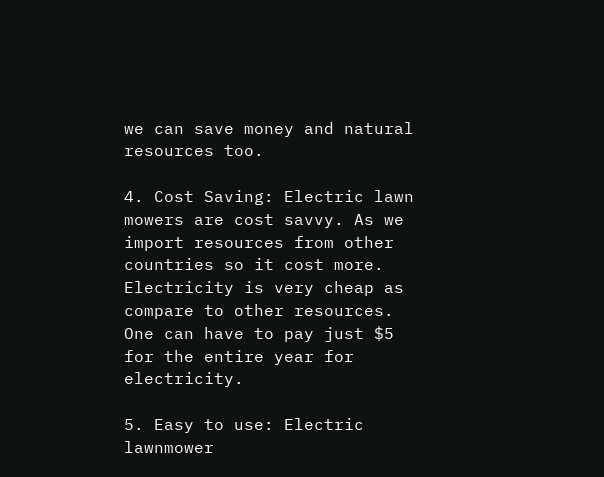we can save money and natural resources too.

4. Cost Saving: Electric lawn mowers are cost savvy. As we import resources from other countries so it cost more. Electricity is very cheap as compare to other resources. One can have to pay just $5 for the entire year for electricity.

5. Easy to use: Electric lawnmower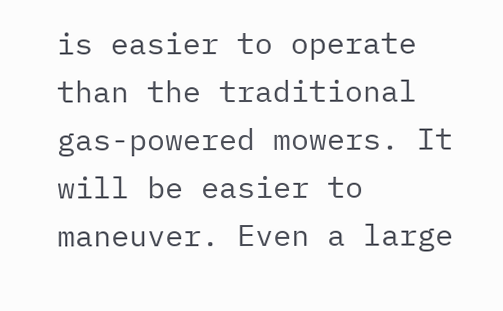is easier to operate than the traditional gas-powered mowers. It will be easier to maneuver. Even a large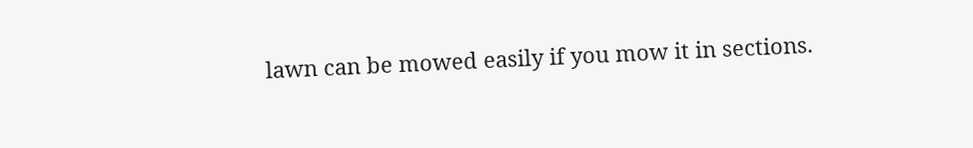lawn can be mowed easily if you mow it in sections.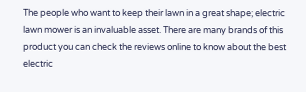The people who want to keep their lawn in a great shape; electric lawn mower is an invaluable asset. There are many brands of this product you can check the reviews online to know about the best electric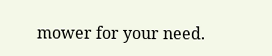mower for your need.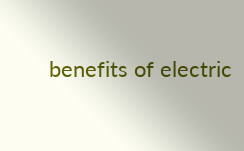benefits of electric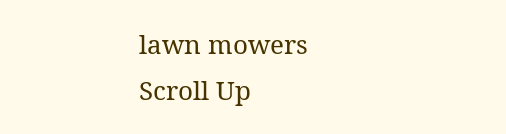lawn mowers
Scroll Up